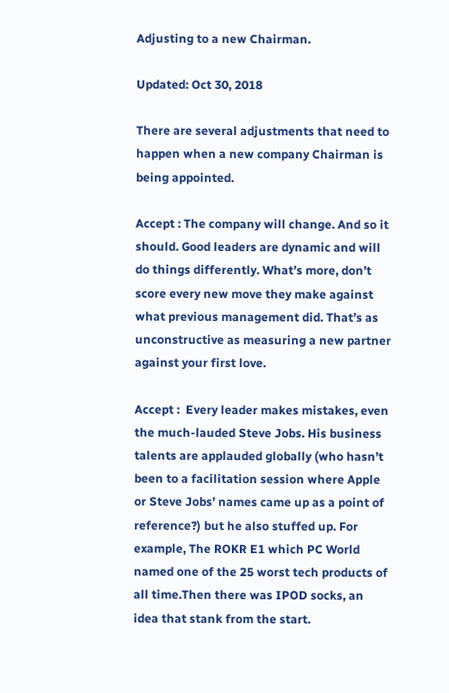Adjusting to a new Chairman.

Updated: Oct 30, 2018

There are several adjustments that need to happen when a new company Chairman is being appointed.

Accept : The company will change. And so it should. Good leaders are dynamic and will do things differently. What’s more, don’t score every new move they make against what previous management did. That’s as unconstructive as measuring a new partner against your first love.

Accept :  Every leader makes mistakes, even the much-lauded Steve Jobs. His business talents are applauded globally (who hasn’t been to a facilitation session where Apple or Steve Jobs’ names came up as a point of reference?) but he also stuffed up. For example, The ROKR E1 which PC World named one of the 25 worst tech products of all time.Then there was IPOD socks, an idea that stank from the start.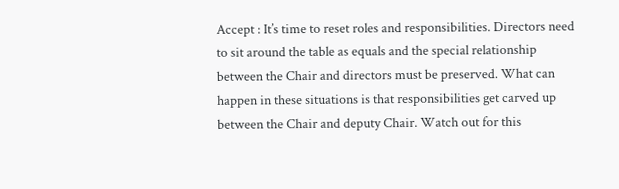Accept : It’s time to reset roles and responsibilities. Directors need to sit around the table as equals and the special relationship between the Chair and directors must be preserved. What can happen in these situations is that responsibilities get carved up between the Chair and deputy Chair. Watch out for this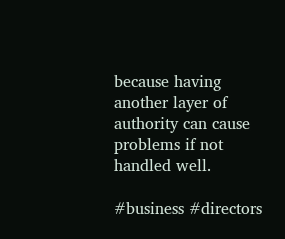because having another layer of authority can cause problems if not handled well.

#business #directors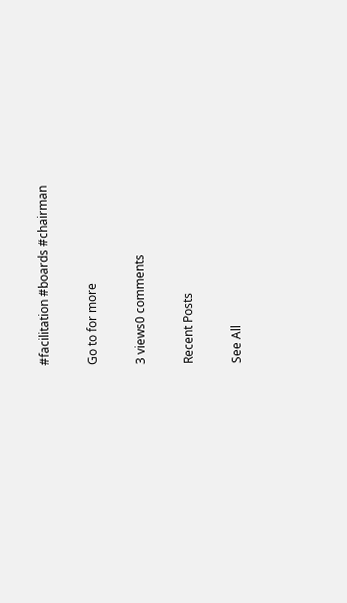#facilitation #boards #chairman

Go to for more

3 views0 comments

Recent Posts

See All